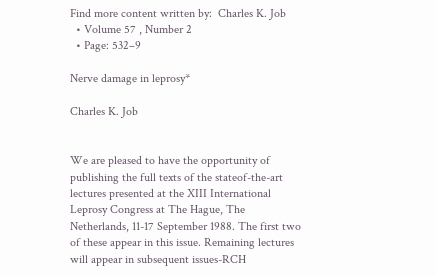Find more content written by:  Charles K. Job
  • Volume 57 , Number 2
  • Page: 532–9

Nerve damage in leprosy*

Charles K. Job


We are pleased to have the opportunity of publishing the full texts of the stateof-the-art lectures presented at the XIII International Leprosy Congress at The Hague, The Netherlands, 11-17 September 1988. The first two of these appear in this issue. Remaining lectures will appear in subsequent issues-RCH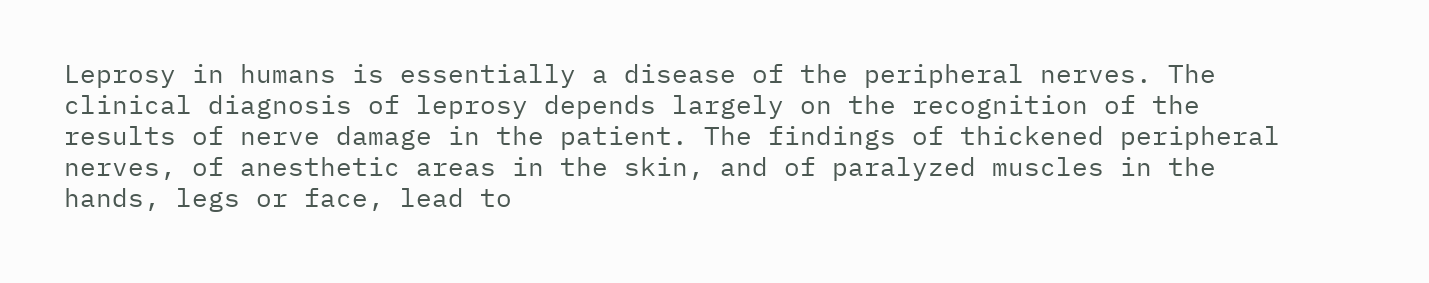Leprosy in humans is essentially a disease of the peripheral nerves. The clinical diagnosis of leprosy depends largely on the recognition of the results of nerve damage in the patient. The findings of thickened peripheral nerves, of anesthetic areas in the skin, and of paralyzed muscles in the hands, legs or face, lead to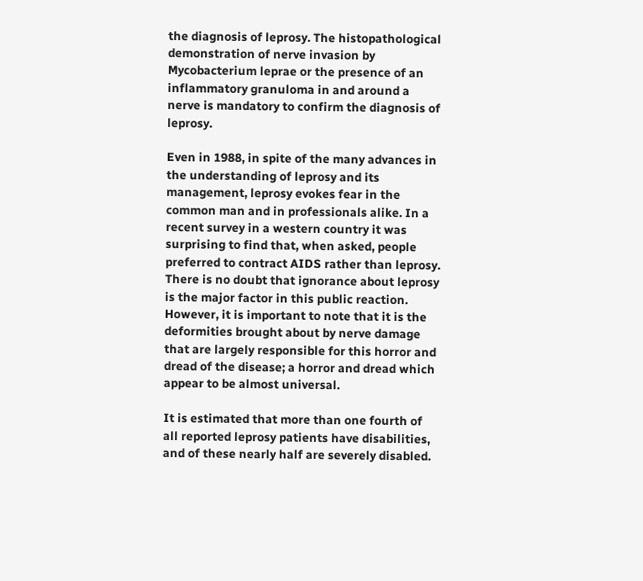the diagnosis of leprosy. The histopathological demonstration of nerve invasion by Mycobacterium leprae or the presence of an inflammatory granuloma in and around a nerve is mandatory to confirm the diagnosis of leprosy.

Even in 1988, in spite of the many advances in the understanding of leprosy and its management, leprosy evokes fear in the common man and in professionals alike. In a recent survey in a western country it was surprising to find that, when asked, people preferred to contract AIDS rather than leprosy. There is no doubt that ignorance about leprosy is the major factor in this public reaction. However, it is important to note that it is the deformities brought about by nerve damage that are largely responsible for this horror and dread of the disease; a horror and dread which appear to be almost universal.

It is estimated that more than one fourth of all reported leprosy patients have disabilities, and of these nearly half are severely disabled.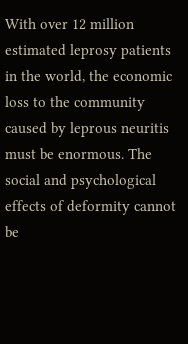With over 12 million estimated leprosy patients in the world, the economic loss to the community caused by leprous neuritis must be enormous. The social and psychological effects of deformity cannot be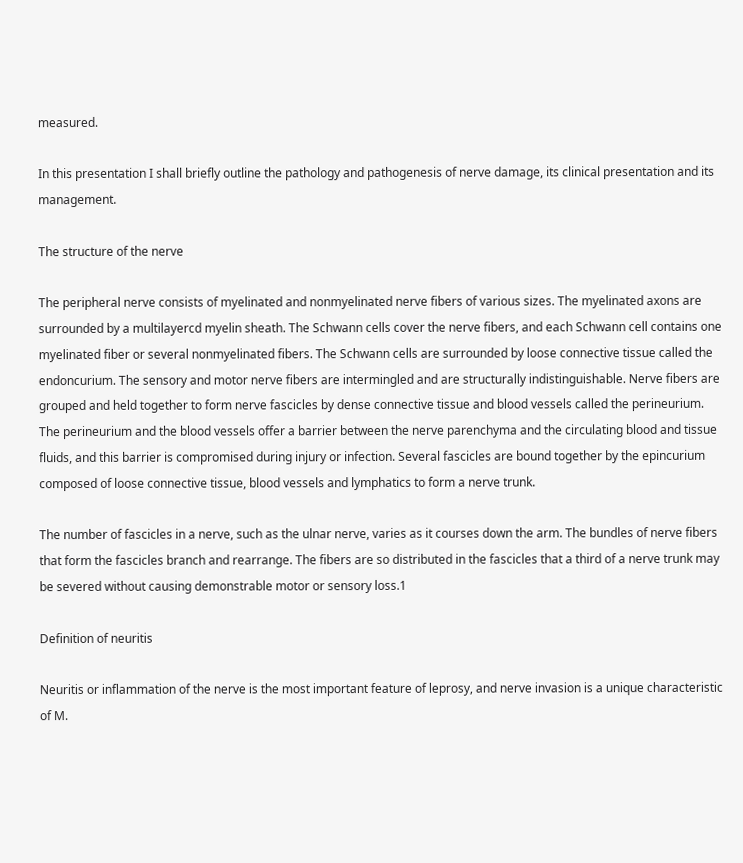measured.

In this presentation I shall briefly outline the pathology and pathogenesis of nerve damage, its clinical presentation and its management.

The structure of the nerve

The peripheral nerve consists of myelinated and nonmyelinated nerve fibers of various sizes. The myelinated axons are surrounded by a multilayercd myelin sheath. The Schwann cells cover the nerve fibers, and each Schwann cell contains one myelinated fiber or several nonmyelinated fibers. The Schwann cells are surrounded by loose connective tissue called the endoncurium. The sensory and motor nerve fibers are intermingled and are structurally indistinguishable. Nerve fibers are grouped and held together to form nerve fascicles by dense connective tissue and blood vessels called the perineurium. The perineurium and the blood vessels offer a barrier between the nerve parenchyma and the circulating blood and tissue fluids, and this barrier is compromised during injury or infection. Several fascicles are bound together by the epincurium composed of loose connective tissue, blood vessels and lymphatics to form a nerve trunk.

The number of fascicles in a nerve, such as the ulnar nerve, varies as it courses down the arm. The bundles of nerve fibers that form the fascicles branch and rearrange. The fibers are so distributed in the fascicles that a third of a nerve trunk may be severed without causing demonstrable motor or sensory loss.1

Definition of neuritis

Neuritis or inflammation of the nerve is the most important feature of leprosy, and nerve invasion is a unique characteristic of M.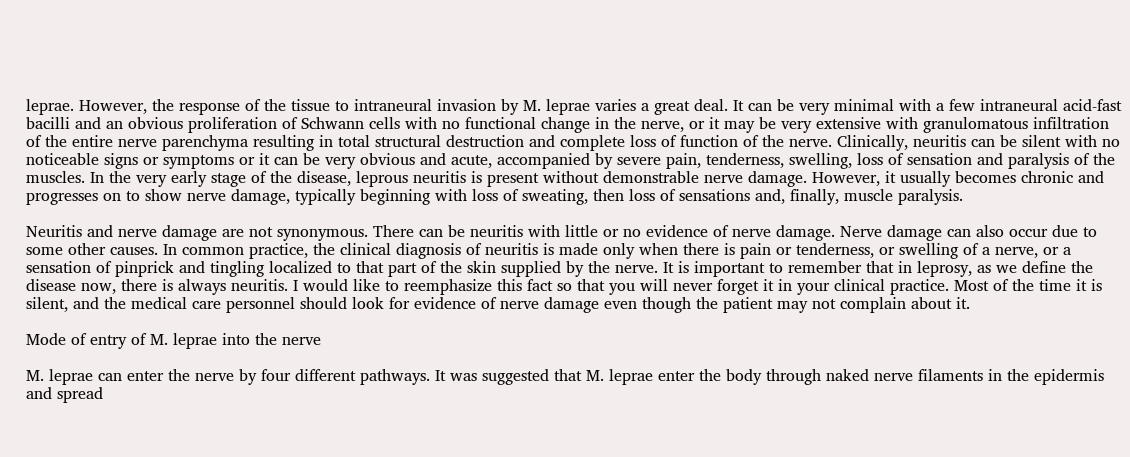leprae. However, the response of the tissue to intraneural invasion by M. leprae varies a great deal. It can be very minimal with a few intraneural acid-fast bacilli and an obvious proliferation of Schwann cells with no functional change in the nerve, or it may be very extensive with granulomatous infiltration of the entire nerve parenchyma resulting in total structural destruction and complete loss of function of the nerve. Clinically, neuritis can be silent with no noticeable signs or symptoms or it can be very obvious and acute, accompanied by severe pain, tenderness, swelling, loss of sensation and paralysis of the muscles. In the very early stage of the disease, leprous neuritis is present without demonstrable nerve damage. However, it usually becomes chronic and progresses on to show nerve damage, typically beginning with loss of sweating, then loss of sensations and, finally, muscle paralysis.

Neuritis and nerve damage are not synonymous. There can be neuritis with little or no evidence of nerve damage. Nerve damage can also occur due to some other causes. In common practice, the clinical diagnosis of neuritis is made only when there is pain or tenderness, or swelling of a nerve, or a sensation of pinprick and tingling localized to that part of the skin supplied by the nerve. It is important to remember that in leprosy, as we define the disease now, there is always neuritis. I would like to reemphasize this fact so that you will never forget it in your clinical practice. Most of the time it is silent, and the medical care personnel should look for evidence of nerve damage even though the patient may not complain about it.

Mode of entry of M. leprae into the nerve

M. leprae can enter the nerve by four different pathways. It was suggested that M. leprae enter the body through naked nerve filaments in the epidermis and spread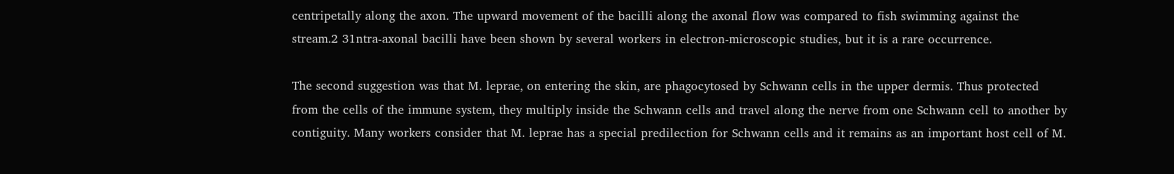centripetally along the axon. The upward movement of the bacilli along the axonal flow was compared to fish swimming against the stream.2 31ntra-axonal bacilli have been shown by several workers in electron-microscopic studies, but it is a rare occurrence.

The second suggestion was that M. leprae, on entering the skin, are phagocytosed by Schwann cells in the upper dermis. Thus protected from the cells of the immune system, they multiply inside the Schwann cells and travel along the nerve from one Schwann cell to another by contiguity. Many workers consider that M. leprae has a special predilection for Schwann cells and it remains as an important host cell of M.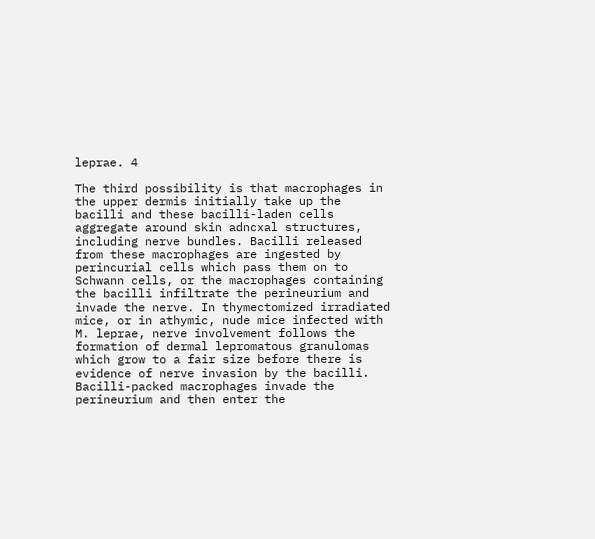leprae. 4

The third possibility is that macrophages in the upper dermis initially take up the bacilli and these bacilli-laden cells aggregate around skin adncxal structures, including nerve bundles. Bacilli released from these macrophages are ingested by perincurial cells which pass them on to Schwann cells, or the macrophages containing the bacilli infiltrate the perineurium and invade the nerve. In thymectomized irradiated mice, or in athymic, nude mice infected with M. leprae, nerve involvement follows the formation of dermal lepromatous granulomas which grow to a fair size before there is evidence of nerve invasion by the bacilli. Bacilli-packed macrophages invade the perineurium and then enter the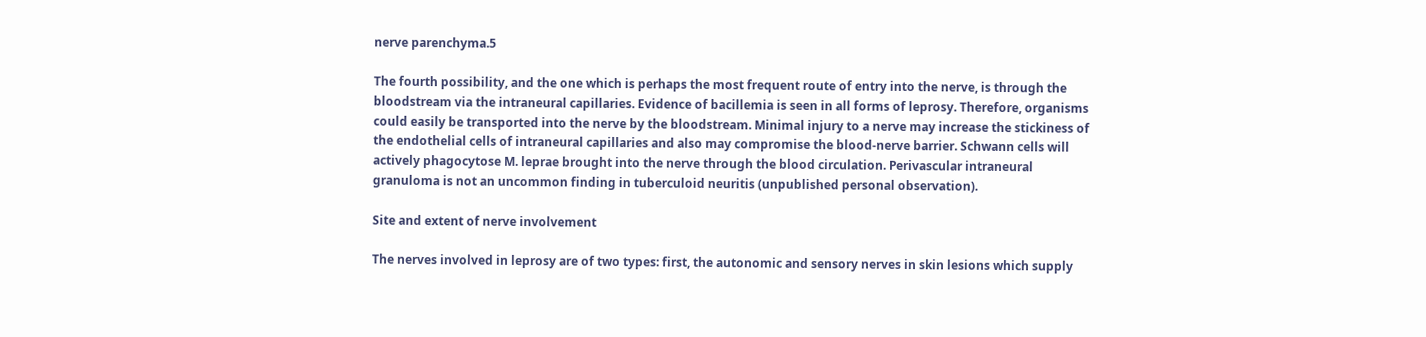nerve parenchyma.5

The fourth possibility, and the one which is perhaps the most frequent route of entry into the nerve, is through the bloodstream via the intraneural capillaries. Evidence of bacillemia is seen in all forms of leprosy. Therefore, organisms could easily be transported into the nerve by the bloodstream. Minimal injury to a nerve may increase the stickiness of the endothelial cells of intraneural capillaries and also may compromise the blood-nerve barrier. Schwann cells will actively phagocytose M. leprae brought into the nerve through the blood circulation. Perivascular intraneural granuloma is not an uncommon finding in tuberculoid neuritis (unpublished personal observation).

Site and extent of nerve involvement

The nerves involved in leprosy are of two types: first, the autonomic and sensory nerves in skin lesions which supply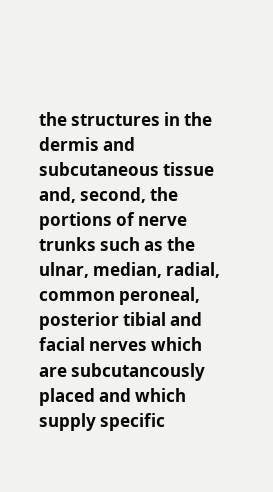the structures in the dermis and subcutaneous tissue and, second, the portions of nerve trunks such as the ulnar, median, radial, common peroneal, posterior tibial and facial nerves which are subcutancously placed and which supply specific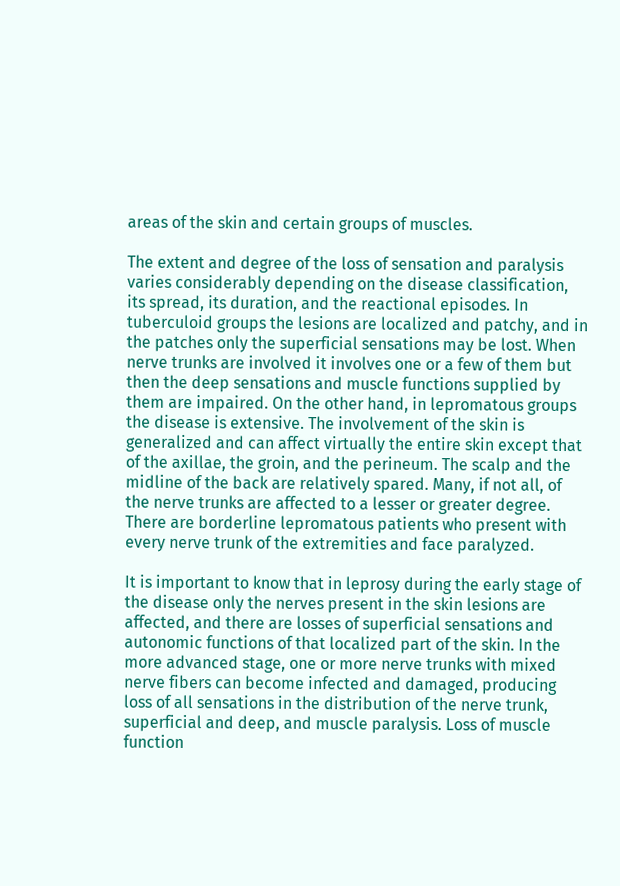areas of the skin and certain groups of muscles.

The extent and degree of the loss of sensation and paralysis varies considerably depending on the disease classification, its spread, its duration, and the reactional episodes. In tuberculoid groups the lesions are localized and patchy, and in the patches only the superficial sensations may be lost. When nerve trunks are involved it involves one or a few of them but then the deep sensations and muscle functions supplied by them are impaired. On the other hand, in lepromatous groups the disease is extensive. The involvement of the skin is generalized and can affect virtually the entire skin except that of the axillae, the groin, and the perineum. The scalp and the midline of the back are relatively spared. Many, if not all, of the nerve trunks are affected to a lesser or greater degree. There are borderline lepromatous patients who present with every nerve trunk of the extremities and face paralyzed.

It is important to know that in leprosy during the early stage of the disease only the nerves present in the skin lesions are affected, and there are losses of superficial sensations and autonomic functions of that localized part of the skin. In the more advanced stage, one or more nerve trunks with mixed nerve fibers can become infected and damaged, producing loss of all sensations in the distribution of the nerve trunk, superficial and deep, and muscle paralysis. Loss of muscle function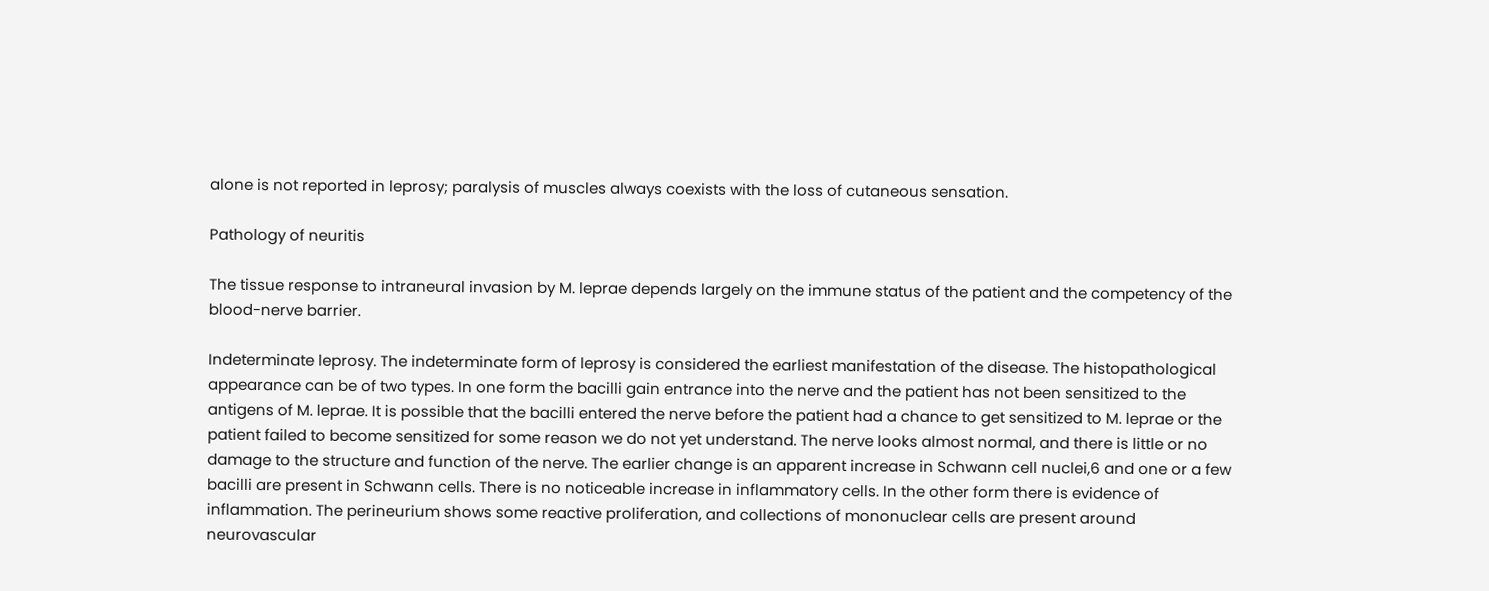alone is not reported in leprosy; paralysis of muscles always coexists with the loss of cutaneous sensation.

Pathology of neuritis

The tissue response to intraneural invasion by M. leprae depends largely on the immune status of the patient and the competency of the blood-nerve barrier.

Indeterminate leprosy. The indeterminate form of leprosy is considered the earliest manifestation of the disease. The histopathological appearance can be of two types. In one form the bacilli gain entrance into the nerve and the patient has not been sensitized to the antigens of M. leprae. It is possible that the bacilli entered the nerve before the patient had a chance to get sensitized to M. leprae or the patient failed to become sensitized for some reason we do not yet understand. The nerve looks almost normal, and there is little or no damage to the structure and function of the nerve. The earlier change is an apparent increase in Schwann cell nuclei,6 and one or a few bacilli are present in Schwann cells. There is no noticeable increase in inflammatory cells. In the other form there is evidence of inflammation. The perineurium shows some reactive proliferation, and collections of mononuclear cells are present around neurovascular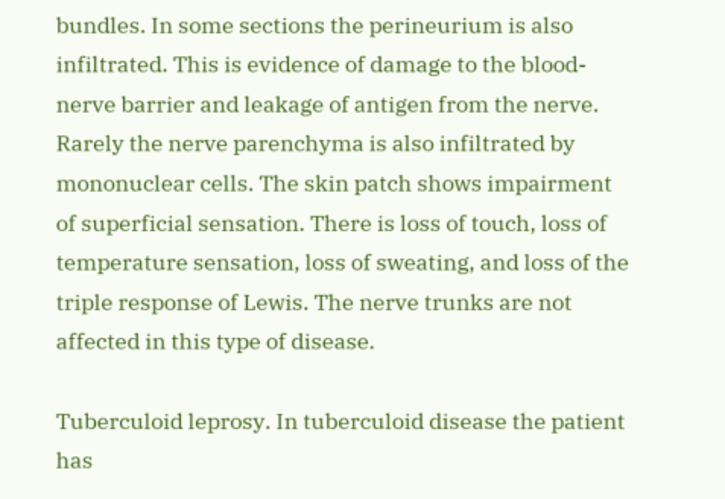bundles. In some sections the perineurium is also infiltrated. This is evidence of damage to the blood-nerve barrier and leakage of antigen from the nerve. Rarely the nerve parenchyma is also infiltrated by mononuclear cells. The skin patch shows impairment of superficial sensation. There is loss of touch, loss of temperature sensation, loss of sweating, and loss of the triple response of Lewis. The nerve trunks are not affected in this type of disease.

Tuberculoid leprosy. In tuberculoid disease the patient has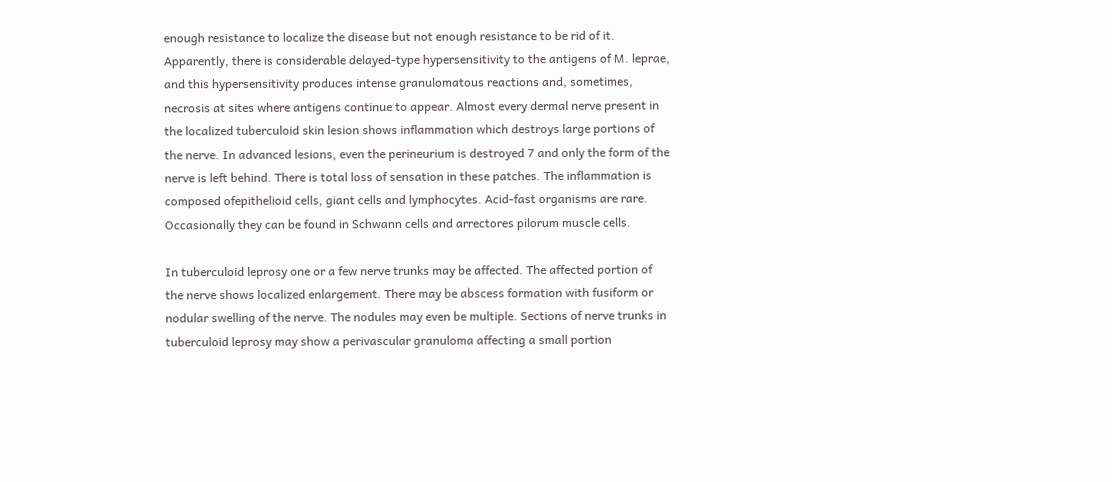enough resistance to localize the disease but not enough resistance to be rid of it. Apparently, there is considerable delayed-type hypersensitivity to the antigens of M. leprae, and this hypersensitivity produces intense granulomatous reactions and, sometimes, necrosis at sites where antigens continue to appear. Almost every dermal nerve present in the localized tuberculoid skin lesion shows inflammation which destroys large portions of the nerve. In advanced lesions, even the perineurium is destroyed 7 and only the form of the nerve is left behind. There is total loss of sensation in these patches. The inflammation is composed ofepithelioid cells, giant cells and lymphocytes. Acid-fast organisms are rare. Occasionally they can be found in Schwann cells and arrectores pilorum muscle cells.

In tuberculoid leprosy one or a few nerve trunks may be affected. The affected portion of the nerve shows localized enlargement. There may be abscess formation with fusiform or nodular swelling of the nerve. The nodules may even be multiple. Sections of nerve trunks in tuberculoid leprosy may show a perivascular granuloma affecting a small portion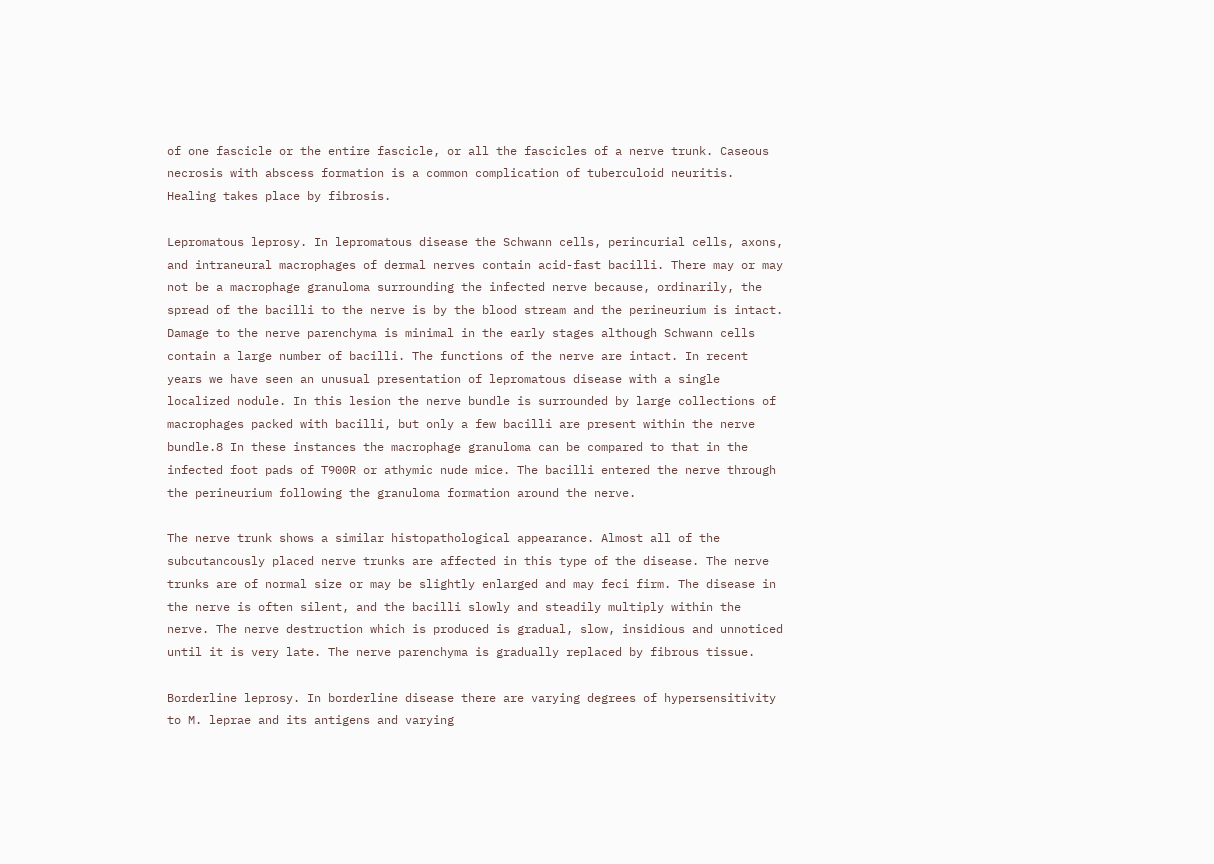of one fascicle or the entire fascicle, or all the fascicles of a nerve trunk. Caseous necrosis with abscess formation is a common complication of tuberculoid neuritis. Healing takes place by fibrosis.

Lepromatous leprosy. In lepromatous disease the Schwann cells, perincurial cells, axons, and intraneural macrophages of dermal nerves contain acid-fast bacilli. There may or may not be a macrophage granuloma surrounding the infected nerve because, ordinarily, the spread of the bacilli to the nerve is by the blood stream and the perineurium is intact. Damage to the nerve parenchyma is minimal in the early stages although Schwann cells contain a large number of bacilli. The functions of the nerve are intact. In recent years we have seen an unusual presentation of lepromatous disease with a single localized nodule. In this lesion the nerve bundle is surrounded by large collections of macrophages packed with bacilli, but only a few bacilli are present within the nerve bundle.8 In these instances the macrophage granuloma can be compared to that in the infected foot pads of T900R or athymic nude mice. The bacilli entered the nerve through the perineurium following the granuloma formation around the nerve.

The nerve trunk shows a similar histopathological appearance. Almost all of the subcutancously placed nerve trunks are affected in this type of the disease. The nerve trunks are of normal size or may be slightly enlarged and may feci firm. The disease in the nerve is often silent, and the bacilli slowly and steadily multiply within the nerve. The nerve destruction which is produced is gradual, slow, insidious and unnoticed until it is very late. The nerve parenchyma is gradually replaced by fibrous tissue.

Borderline leprosy. In borderline disease there are varying degrees of hypersensitivity to M. leprae and its antigens and varying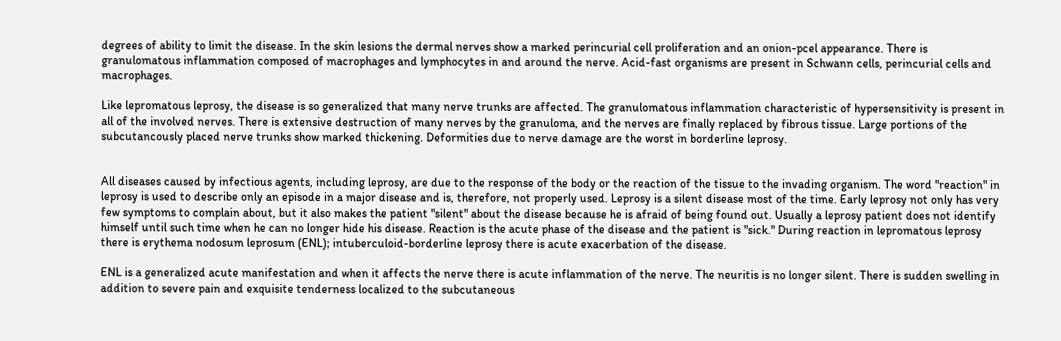degrees of ability to limit the disease. In the skin lesions the dermal nerves show a marked perincurial cell proliferation and an onion-pcel appearance. There is granulomatous inflammation composed of macrophages and lymphocytes in and around the nerve. Acid-fast organisms are present in Schwann cells, perincurial cells and macrophages.

Like lepromatous leprosy, the disease is so generalized that many nerve trunks are affected. The granulomatous inflammation characteristic of hypersensitivity is present in all of the involved nerves. There is extensive destruction of many nerves by the granuloma, and the nerves are finally replaced by fibrous tissue. Large portions of the subcutancously placed nerve trunks show marked thickening. Deformities due to nerve damage are the worst in borderline leprosy.


All diseases caused by infectious agents, including leprosy, are due to the response of the body or the reaction of the tissue to the invading organism. The word "reaction" in leprosy is used to describe only an episode in a major disease and is, therefore, not properly used. Leprosy is a silent disease most of the time. Early leprosy not only has very few symptoms to complain about, but it also makes the patient "silent" about the disease because he is afraid of being found out. Usually a leprosy patient does not identify himself until such time when he can no longer hide his disease. Reaction is the acute phase of the disease and the patient is "sick." During reaction in lepromatous leprosy there is erythema nodosum leprosum (ENL); intuberculoid-borderline leprosy there is acute exacerbation of the disease.

ENL is a generalized acute manifestation and when it affects the nerve there is acute inflammation of the nerve. The neuritis is no longer silent. There is sudden swelling in addition to severe pain and exquisite tenderness localized to the subcutaneous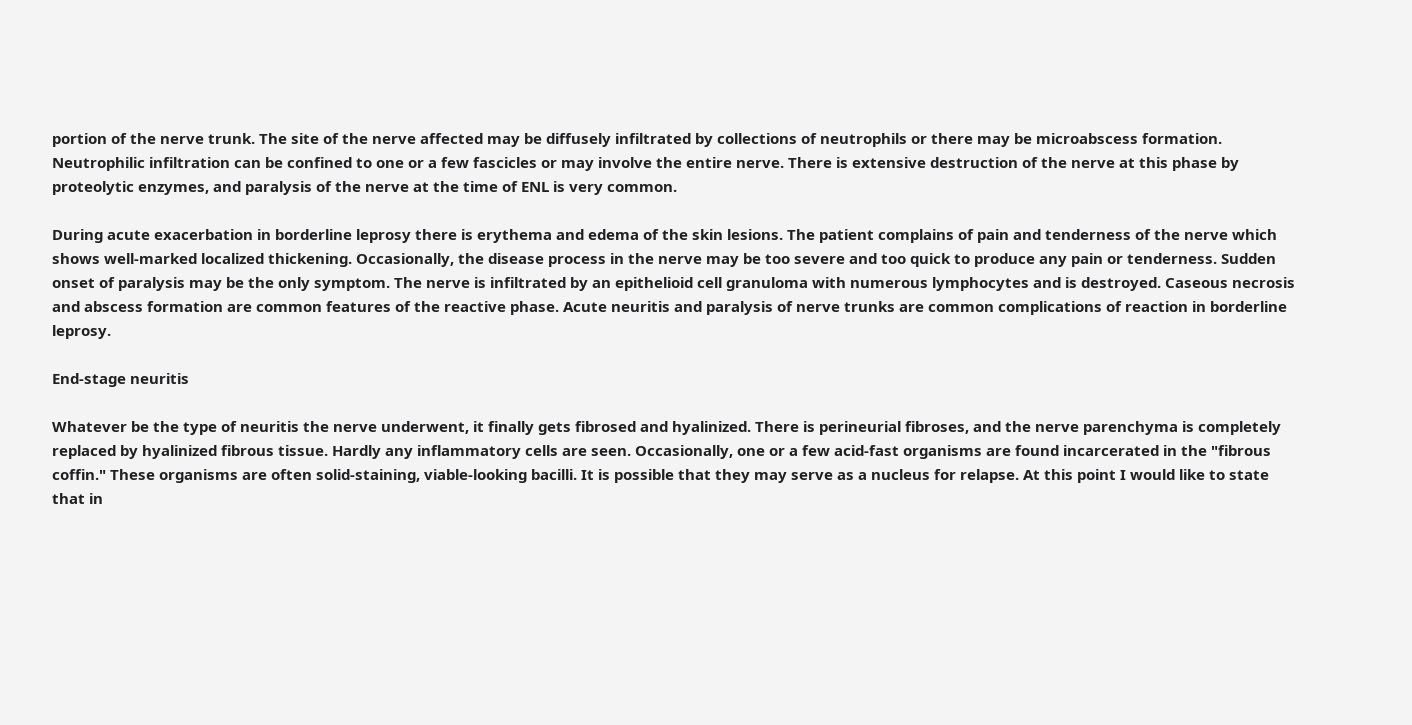portion of the nerve trunk. The site of the nerve affected may be diffusely infiltrated by collections of neutrophils or there may be microabscess formation. Neutrophilic infiltration can be confined to one or a few fascicles or may involve the entire nerve. There is extensive destruction of the nerve at this phase by proteolytic enzymes, and paralysis of the nerve at the time of ENL is very common.

During acute exacerbation in borderline leprosy there is erythema and edema of the skin lesions. The patient complains of pain and tenderness of the nerve which shows well-marked localized thickening. Occasionally, the disease process in the nerve may be too severe and too quick to produce any pain or tenderness. Sudden onset of paralysis may be the only symptom. The nerve is infiltrated by an epithelioid cell granuloma with numerous lymphocytes and is destroyed. Caseous necrosis and abscess formation are common features of the reactive phase. Acute neuritis and paralysis of nerve trunks are common complications of reaction in borderline leprosy.

End-stage neuritis

Whatever be the type of neuritis the nerve underwent, it finally gets fibrosed and hyalinized. There is perineurial fibroses, and the nerve parenchyma is completely replaced by hyalinized fibrous tissue. Hardly any inflammatory cells are seen. Occasionally, one or a few acid-fast organisms are found incarcerated in the "fibrous coffin." These organisms are often solid-staining, viable-looking bacilli. It is possible that they may serve as a nucleus for relapse. At this point I would like to state that in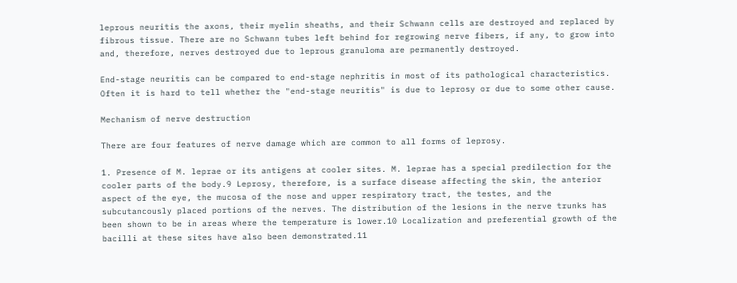leprous neuritis the axons, their myelin sheaths, and their Schwann cells are destroyed and replaced by fibrous tissue. There are no Schwann tubes left behind for regrowing nerve fibers, if any, to grow into and, therefore, nerves destroyed due to leprous granuloma are permanently destroyed.

End-stage neuritis can be compared to end-stage nephritis in most of its pathological characteristics. Often it is hard to tell whether the "end-stage neuritis" is due to leprosy or due to some other cause.

Mechanism of nerve destruction

There are four features of nerve damage which are common to all forms of leprosy.

1. Presence of M. leprae or its antigens at cooler sites. M. leprae has a special predilection for the cooler parts of the body.9 Leprosy, therefore, is a surface disease affecting the skin, the anterior aspect of the eye, the mucosa of the nose and upper respiratory tract, the testes, and the subcutancously placed portions of the nerves. The distribution of the lesions in the nerve trunks has been shown to be in areas where the temperature is lower.10 Localization and preferential growth of the bacilli at these sites have also been demonstrated.11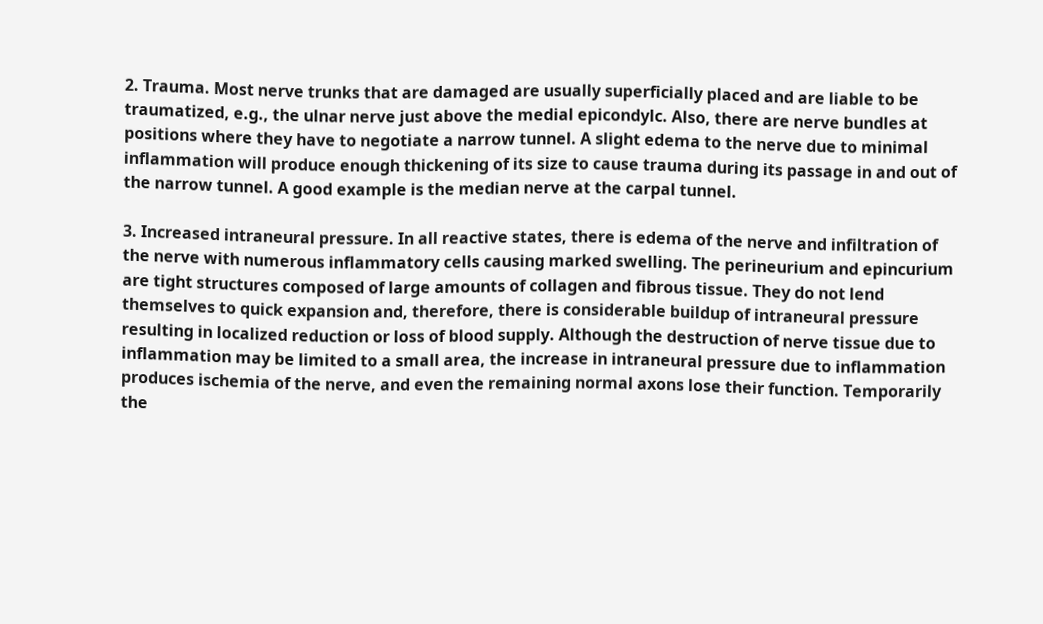2. Trauma. Most nerve trunks that are damaged are usually superficially placed and are liable to be traumatized, e.g., the ulnar nerve just above the medial epicondylc. Also, there are nerve bundles at positions where they have to negotiate a narrow tunnel. A slight edema to the nerve due to minimal inflammation will produce enough thickening of its size to cause trauma during its passage in and out of the narrow tunnel. A good example is the median nerve at the carpal tunnel.

3. Increased intraneural pressure. In all reactive states, there is edema of the nerve and infiltration of the nerve with numerous inflammatory cells causing marked swelling. The perineurium and epincurium are tight structures composed of large amounts of collagen and fibrous tissue. They do not lend themselves to quick expansion and, therefore, there is considerable buildup of intraneural pressure resulting in localized reduction or loss of blood supply. Although the destruction of nerve tissue due to inflammation may be limited to a small area, the increase in intraneural pressure due to inflammation produces ischemia of the nerve, and even the remaining normal axons lose their function. Temporarily the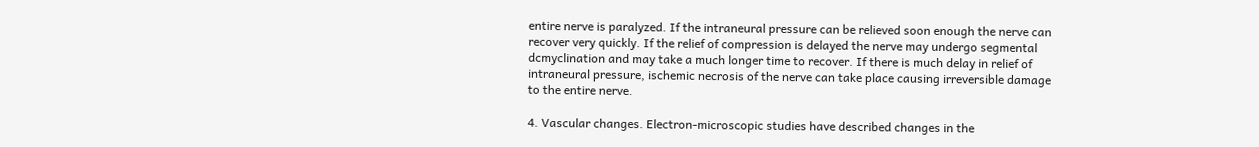entire nerve is paralyzed. If the intraneural pressure can be relieved soon enough the nerve can recover very quickly. If the relief of compression is delayed the nerve may undergo segmental dcmyclination and may take a much longer time to recover. If there is much delay in relief of intraneural pressure, ischemic necrosis of the nerve can take place causing irreversible damage to the entire nerve.

4. Vascular changes. Electron-microscopic studies have described changes in the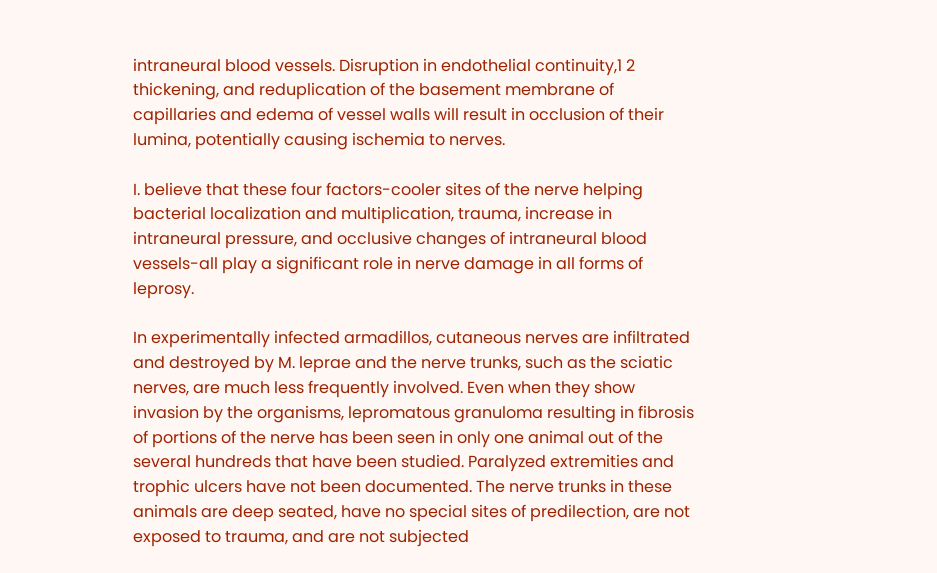intraneural blood vessels. Disruption in endothelial continuity,1 2 thickening, and reduplication of the basement membrane of capillaries and edema of vessel walls will result in occlusion of their lumina, potentially causing ischemia to nerves.

I. believe that these four factors-cooler sites of the nerve helping bacterial localization and multiplication, trauma, increase in intraneural pressure, and occlusive changes of intraneural blood vessels-all play a significant role in nerve damage in all forms of leprosy.

In experimentally infected armadillos, cutaneous nerves are infiltrated and destroyed by M. leprae and the nerve trunks, such as the sciatic nerves, are much less frequently involved. Even when they show invasion by the organisms, lepromatous granuloma resulting in fibrosis of portions of the nerve has been seen in only one animal out of the several hundreds that have been studied. Paralyzed extremities and trophic ulcers have not been documented. The nerve trunks in these animals are deep seated, have no special sites of predilection, are not exposed to trauma, and are not subjected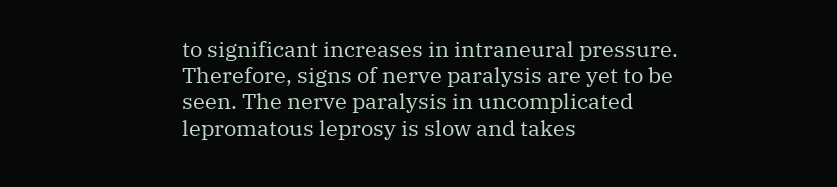to significant increases in intraneural pressure. Therefore, signs of nerve paralysis are yet to be seen. The nerve paralysis in uncomplicated lepromatous leprosy is slow and takes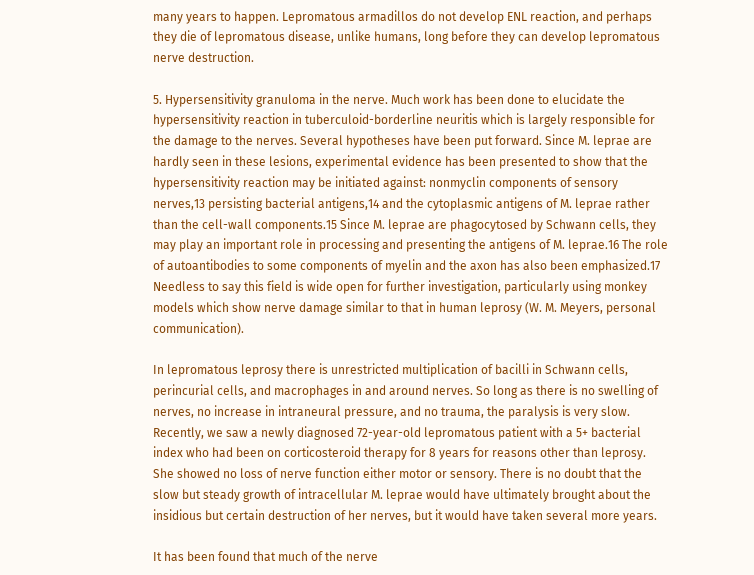many years to happen. Lepromatous armadillos do not develop ENL reaction, and perhaps they die of lepromatous disease, unlike humans, long before they can develop lepromatous nerve destruction.

5. Hypersensitivity granuloma in the nerve. Much work has been done to elucidate the hypersensitivity reaction in tuberculoid-borderline neuritis which is largely responsible for the damage to the nerves. Several hypotheses have been put forward. Since M. leprae are hardly seen in these lesions, experimental evidence has been presented to show that the hypersensitivity reaction may be initiated against: nonmyclin components of sensory nerves,13 persisting bacterial antigens,14 and the cytoplasmic antigens of M. leprae rather than the cell-wall components.15 Since M. leprae are phagocytosed by Schwann cells, they may play an important role in processing and presenting the antigens of M. leprae.16 The role of autoantibodies to some components of myelin and the axon has also been emphasized.17 Needless to say this field is wide open for further investigation, particularly using monkey models which show nerve damage similar to that in human leprosy (W. M. Meyers, personal communication).

In lepromatous leprosy there is unrestricted multiplication of bacilli in Schwann cells, perincurial cells, and macrophages in and around nerves. So long as there is no swelling of nerves, no increase in intraneural pressure, and no trauma, the paralysis is very slow. Recently, we saw a newly diagnosed 72-year-old lepromatous patient with a 5+ bacterial index who had been on corticosteroid therapy for 8 years for reasons other than leprosy. She showed no loss of nerve function either motor or sensory. There is no doubt that the slow but steady growth of intracellular M. leprae would have ultimately brought about the insidious but certain destruction of her nerves, but it would have taken several more years.

It has been found that much of the nerve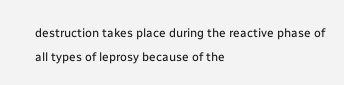destruction takes place during the reactive phase of all types of leprosy because of the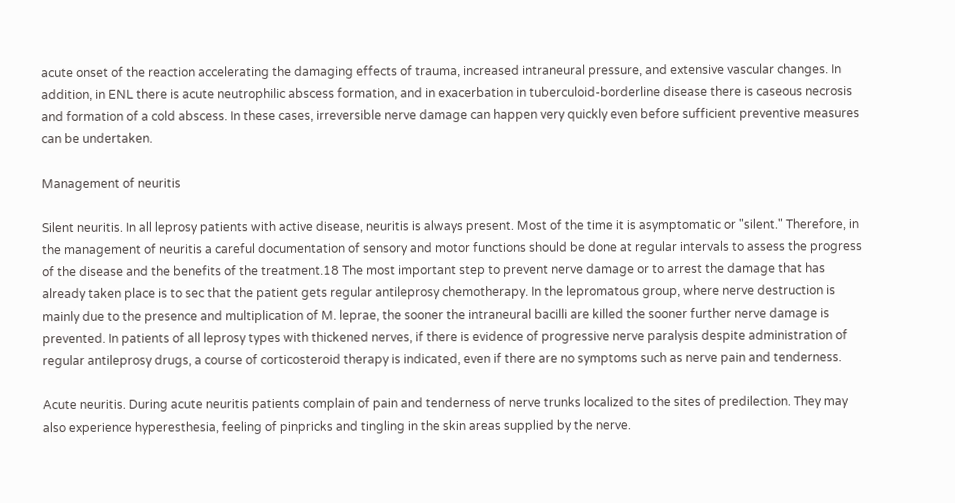acute onset of the reaction accelerating the damaging effects of trauma, increased intraneural pressure, and extensive vascular changes. In addition, in ENL there is acute neutrophilic abscess formation, and in exacerbation in tuberculoid-borderline disease there is caseous necrosis and formation of a cold abscess. In these cases, irreversible nerve damage can happen very quickly even before sufficient preventive measures can be undertaken.

Management of neuritis

Silent neuritis. In all leprosy patients with active disease, neuritis is always present. Most of the time it is asymptomatic or "silent." Therefore, in the management of neuritis a careful documentation of sensory and motor functions should be done at regular intervals to assess the progress of the disease and the benefits of the treatment.18 The most important step to prevent nerve damage or to arrest the damage that has already taken place is to sec that the patient gets regular antileprosy chemotherapy. In the lepromatous group, where nerve destruction is mainly due to the presence and multiplication of M. leprae, the sooner the intraneural bacilli are killed the sooner further nerve damage is prevented. In patients of all leprosy types with thickened nerves, if there is evidence of progressive nerve paralysis despite administration of regular antileprosy drugs, a course of corticosteroid therapy is indicated, even if there are no symptoms such as nerve pain and tenderness.

Acute neuritis. During acute neuritis patients complain of pain and tenderness of nerve trunks localized to the sites of predilection. They may also experience hyperesthesia, feeling of pinpricks and tingling in the skin areas supplied by the nerve.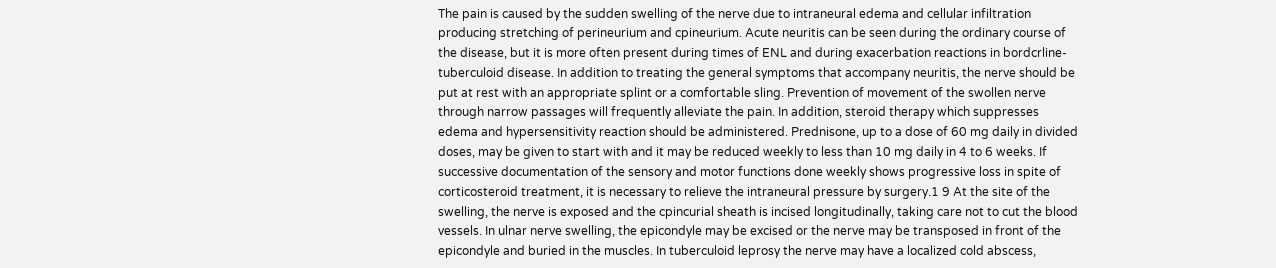The pain is caused by the sudden swelling of the nerve due to intraneural edema and cellular infiltration producing stretching of perineurium and cpineurium. Acute neuritis can be seen during the ordinary course of the disease, but it is more often present during times of ENL and during exacerbation reactions in bordcrline-tuberculoid disease. In addition to treating the general symptoms that accompany neuritis, the nerve should be put at rest with an appropriate splint or a comfortable sling. Prevention of movement of the swollen nerve through narrow passages will frequently alleviate the pain. In addition, steroid therapy which suppresses edema and hypersensitivity reaction should be administered. Prednisone, up to a dose of 60 mg daily in divided doses, may be given to start with and it may be reduced weekly to less than 10 mg daily in 4 to 6 weeks. If successive documentation of the sensory and motor functions done weekly shows progressive loss in spite of corticosteroid treatment, it is necessary to relieve the intraneural pressure by surgery.1 9 At the site of the swelling, the nerve is exposed and the cpincurial sheath is incised longitudinally, taking care not to cut the blood vessels. In ulnar nerve swelling, the epicondyle may be excised or the nerve may be transposed in front of the epicondyle and buried in the muscles. In tuberculoid leprosy the nerve may have a localized cold abscess,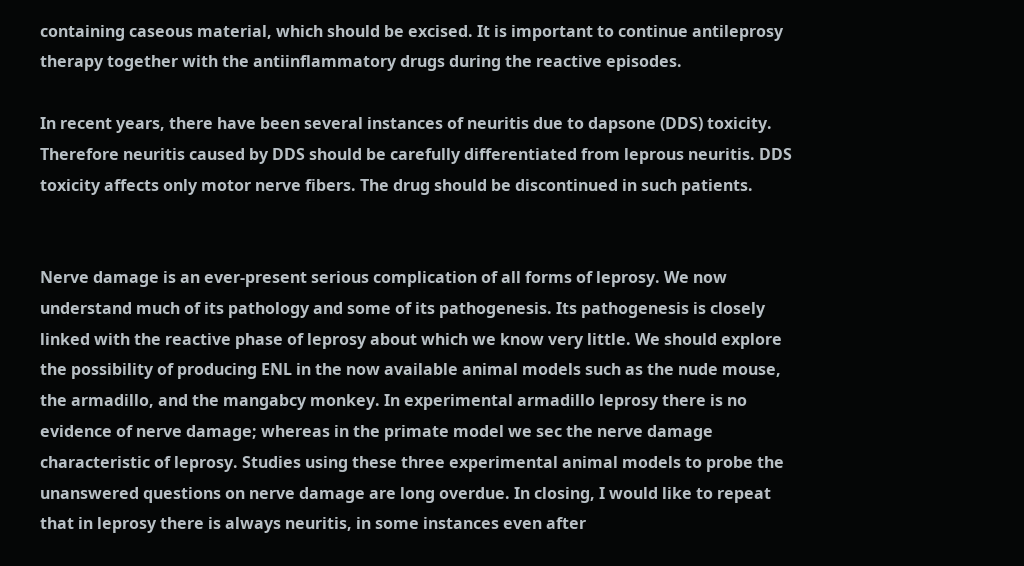containing caseous material, which should be excised. It is important to continue antileprosy therapy together with the antiinflammatory drugs during the reactive episodes.

In recent years, there have been several instances of neuritis due to dapsone (DDS) toxicity. Therefore neuritis caused by DDS should be carefully differentiated from leprous neuritis. DDS toxicity affects only motor nerve fibers. The drug should be discontinued in such patients.


Nerve damage is an ever-present serious complication of all forms of leprosy. We now understand much of its pathology and some of its pathogenesis. Its pathogenesis is closely linked with the reactive phase of leprosy about which we know very little. We should explore the possibility of producing ENL in the now available animal models such as the nude mouse, the armadillo, and the mangabcy monkey. In experimental armadillo leprosy there is no evidence of nerve damage; whereas in the primate model we sec the nerve damage characteristic of leprosy. Studies using these three experimental animal models to probe the unanswered questions on nerve damage are long overdue. In closing, I would like to repeat that in leprosy there is always neuritis, in some instances even after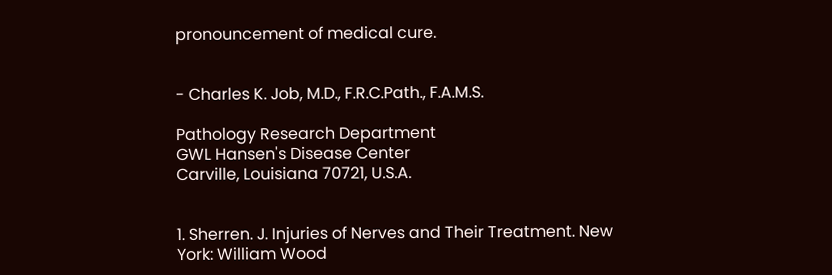pronouncement of medical cure.


- Charles K. Job, M.D., F.R.C.Path., F.A.M.S.

Pathology Research Department
GWL Hansen's Disease Center
Carville, Louisiana 70721, U.S.A.


1. Sherren. J. Injuries of Nerves and Their Treatment. New York: William Wood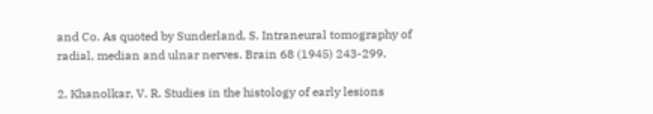and Co. As quoted by Sunderland, S. Intraneural tomography of radial, median and ulnar nerves. Brain 68 (1945) 243-299.

2. Khanolkar, V. R. Studies in the histology of early lesions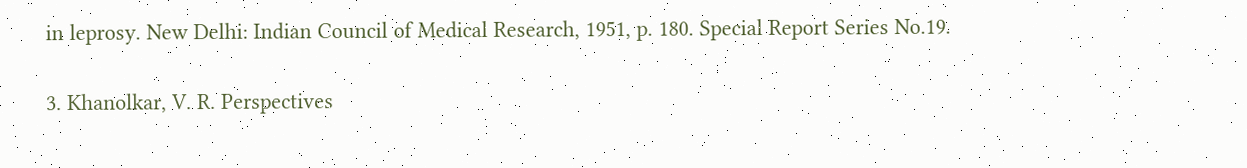in leprosy. New Delhi: Indian Council of Medical Research, 1951, p. 180. Special Report Series No.19.

3. Khanolkar, V. R. Perspectives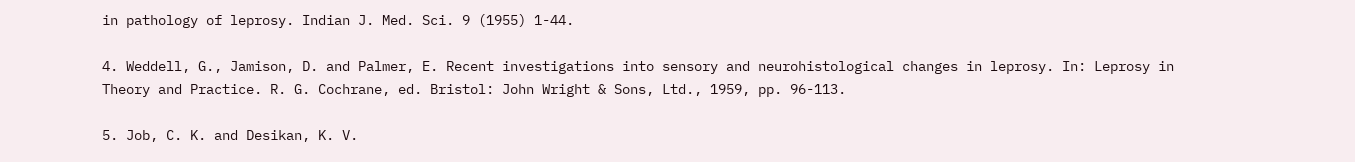in pathology of leprosy. Indian J. Med. Sci. 9 (1955) 1-44.

4. Weddell, G., Jamison, D. and Palmer, E. Recent investigations into sensory and neurohistological changes in leprosy. In: Leprosy in Theory and Practice. R. G. Cochrane, ed. Bristol: John Wright & Sons, Ltd., 1959, pp. 96-113.

5. Job, C. K. and Desikan, K. V.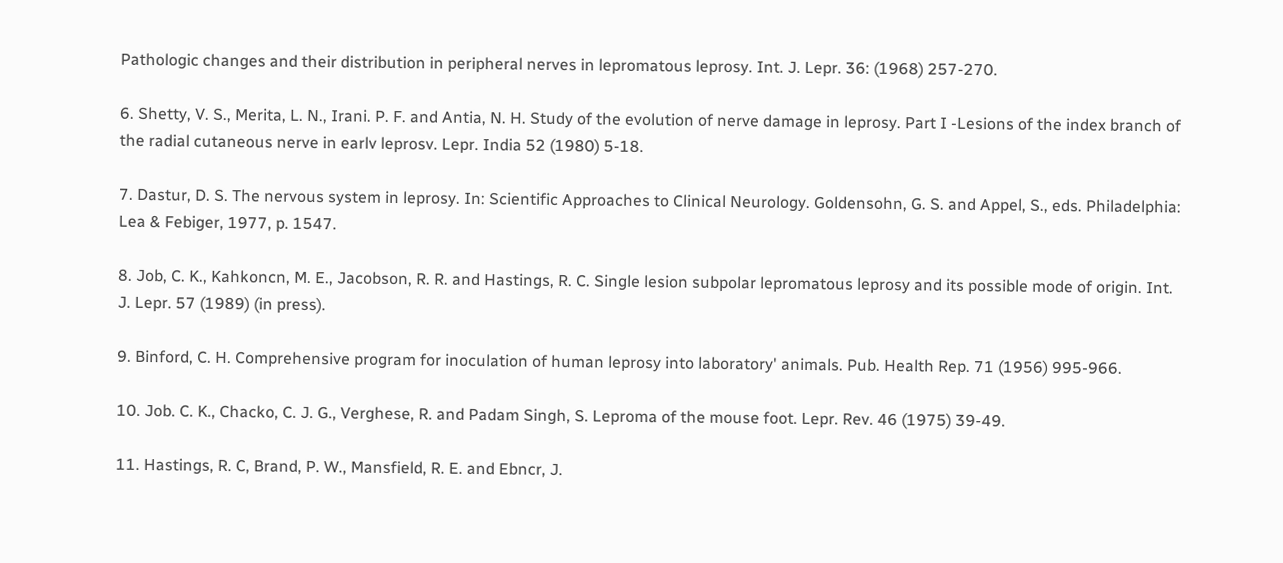Pathologic changes and their distribution in peripheral nerves in lepromatous leprosy. Int. J. Lepr. 36: (1968) 257-270.

6. Shetty, V. S., Merita, L. N., Irani. P. F. and Antia, N. H. Study of the evolution of nerve damage in leprosy. Part I -Lesions of the index branch of the radial cutaneous nerve in earlv leprosv. Lepr. India 52 (1980) 5-18.

7. Dastur, D. S. The nervous system in leprosy. In: Scientific Approaches to Clinical Neurology. Goldensohn, G. S. and Appel, S., eds. Philadelphia: Lea & Febiger, 1977, p. 1547.

8. Job, C. K., Kahkoncn, M. E., Jacobson, R. R. and Hastings, R. C. Single lesion subpolar lepromatous leprosy and its possible mode of origin. Int. J. Lepr. 57 (1989) (in press).

9. Binford, C. H. Comprehensive program for inoculation of human leprosy into laboratory' animals. Pub. Health Rep. 71 (1956) 995-966.

10. Job. C. K., Chacko, C. J. G., Verghese, R. and Padam Singh, S. Leproma of the mouse foot. Lepr. Rev. 46 (1975) 39-49.

11. Hastings, R. C, Brand, P. W., Mansfield, R. E. and Ebncr, J.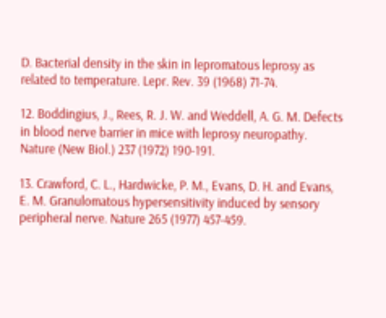D. Bacterial density in the skin in lepromatous leprosy as related to temperature. Lepr. Rev. 39 (1968) 71-74.

12. Boddingius, J., Rees, R. J. W. and Weddell, A. G. M. Defects in blood nerve barrier in mice with leprosy neuropathy. Nature (New Biol.) 237 (1972) 190-191.

13. Crawford, C. L., Hardwicke, P. M., Evans, D. H. and Evans, E. M. Granulomatous hypersensitivity induced by sensory peripheral nerve. Nature 265 (1977) 457-459.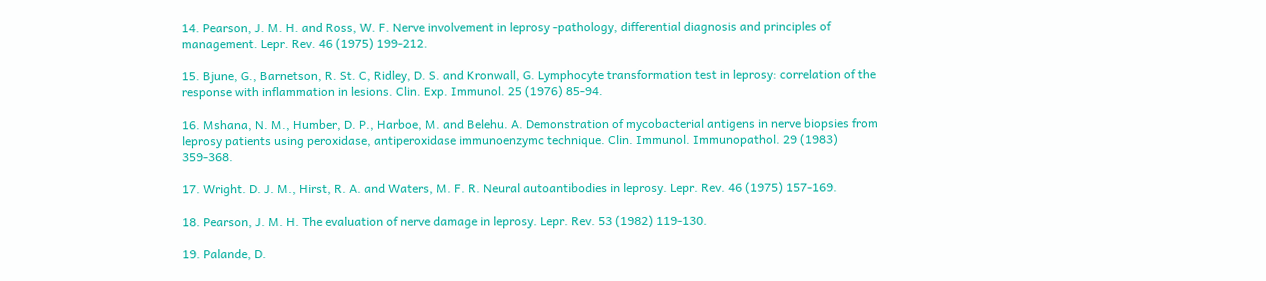14. Pearson, J. M. H. and Ross, W. F. Nerve involvement in leprosy -pathology, differential diagnosis and principles of management. Lepr. Rev. 46 (1975) 199-212.

15. Bjune, G., Barnetson, R. St. C, Ridley, D. S. and Kronwall, G. Lymphocyte transformation test in leprosy: correlation of the response with inflammation in lesions. Clin. Exp. Immunol. 25 (1976) 85-94.

16. Mshana, N. M., Humber, D. P., Harboe, M. and Belehu. A. Demonstration of mycobacterial antigens in nerve biopsies from leprosy patients using peroxidase, antiperoxidase immunoenzymc technique. Clin. Immunol. Immunopathol. 29 (1983) 359-368.

17. Wright. D. J. M., Hirst, R. A. and Waters, M. F. R. Neural autoantibodies in leprosy. Lepr. Rev. 46 (1975) 157-169.

18. Pearson, J. M. H. The evaluation of nerve damage in leprosy. Lepr. Rev. 53 (1982) 119-130.

19. Palande, D.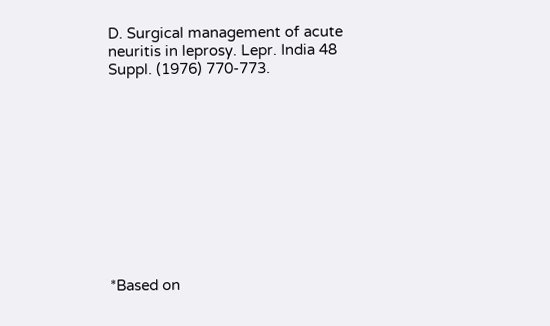D. Surgical management of acute neuritis in leprosy. Lepr. India 48 Suppl. (1976) 770-773.











*Based on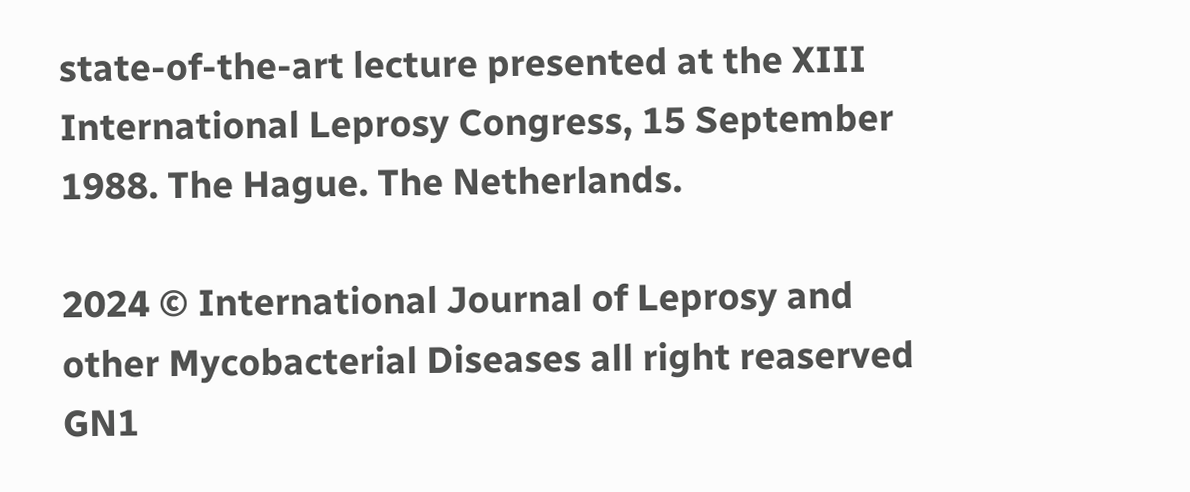state-of-the-art lecture presented at the XIII International Leprosy Congress, 15 September 1988. The Hague. The Netherlands.

2024 © International Journal of Leprosy and other Mycobacterial Diseases all right reaserved GN1